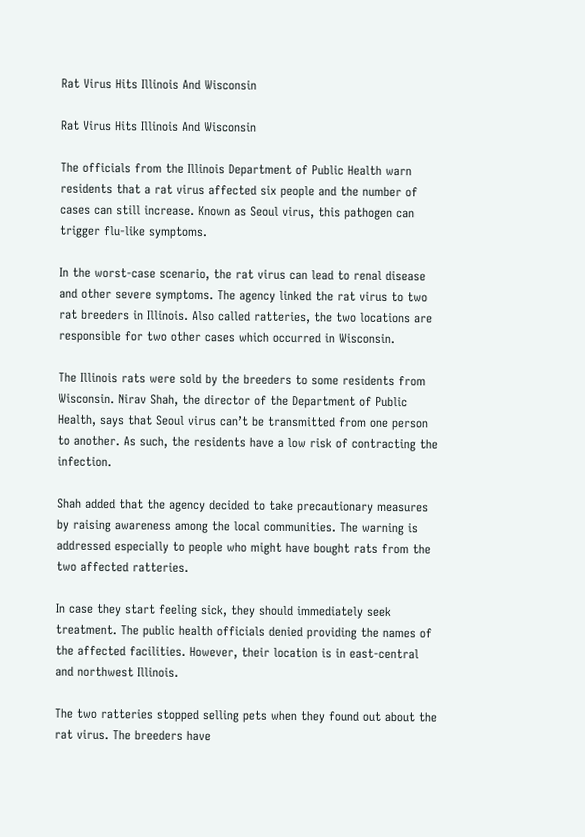Rat Virus Hits Illinois And Wisconsin

Rat Virus Hits Illinois And Wisconsin

The officials from the Illinois Department of Public Health warn residents that a rat virus affected six people and the number of cases can still increase. Known as Seoul virus, this pathogen can trigger flu-like symptoms.

In the worst-case scenario, the rat virus can lead to renal disease and other severe symptoms. The agency linked the rat virus to two rat breeders in Illinois. Also called ratteries, the two locations are responsible for two other cases which occurred in Wisconsin.

The Illinois rats were sold by the breeders to some residents from Wisconsin. Nirav Shah, the director of the Department of Public Health, says that Seoul virus can’t be transmitted from one person to another. As such, the residents have a low risk of contracting the infection.

Shah added that the agency decided to take precautionary measures by raising awareness among the local communities. The warning is addressed especially to people who might have bought rats from the two affected ratteries.

In case they start feeling sick, they should immediately seek treatment. The public health officials denied providing the names of the affected facilities. However, their location is in east-central and northwest Illinois.

The two ratteries stopped selling pets when they found out about the rat virus. The breeders have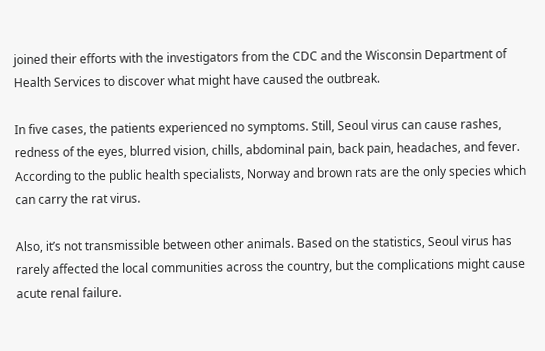joined their efforts with the investigators from the CDC and the Wisconsin Department of Health Services to discover what might have caused the outbreak.

In five cases, the patients experienced no symptoms. Still, Seoul virus can cause rashes, redness of the eyes, blurred vision, chills, abdominal pain, back pain, headaches, and fever. According to the public health specialists, Norway and brown rats are the only species which can carry the rat virus.

Also, it’s not transmissible between other animals. Based on the statistics, Seoul virus has rarely affected the local communities across the country, but the complications might cause acute renal failure.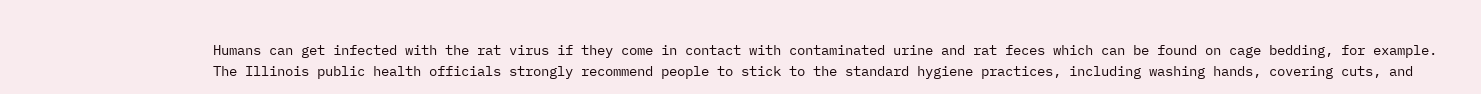Humans can get infected with the rat virus if they come in contact with contaminated urine and rat feces which can be found on cage bedding, for example. The Illinois public health officials strongly recommend people to stick to the standard hygiene practices, including washing hands, covering cuts, and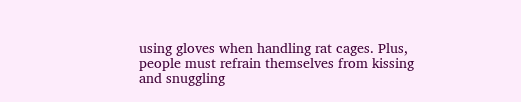using gloves when handling rat cages. Plus, people must refrain themselves from kissing and snuggling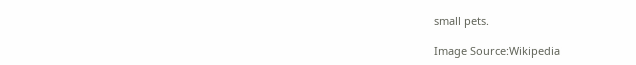small pets.

Image Source:Wikipedia